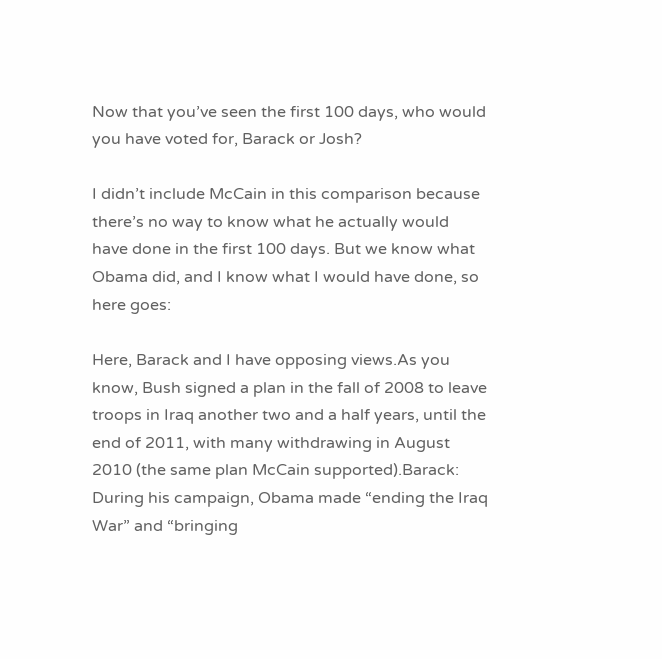Now that you’ve seen the first 100 days, who would you have voted for, Barack or Josh?

I didn’t include McCain in this comparison because there’s no way to know what he actually would have done in the first 100 days. But we know what Obama did, and I know what I would have done, so here goes:

Here, Barack and I have opposing views.As you know, Bush signed a plan in the fall of 2008 to leave troops in Iraq another two and a half years, until the end of 2011, with many withdrawing in August 2010 (the same plan McCain supported).Barack:
During his campaign, Obama made “ending the Iraq War” and “bringing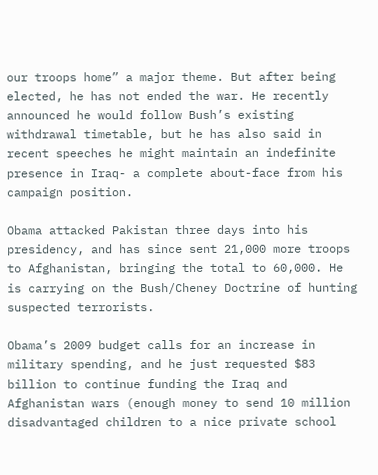our troops home” a major theme. But after being elected, he has not ended the war. He recently announced he would follow Bush’s existing withdrawal timetable, but he has also said in recent speeches he might maintain an indefinite presence in Iraq- a complete about-face from his campaign position.

Obama attacked Pakistan three days into his presidency, and has since sent 21,000 more troops to Afghanistan, bringing the total to 60,000. He is carrying on the Bush/Cheney Doctrine of hunting suspected terrorists.

Obama’s 2009 budget calls for an increase in military spending, and he just requested $83 billion to continue funding the Iraq and Afghanistan wars (enough money to send 10 million disadvantaged children to a nice private school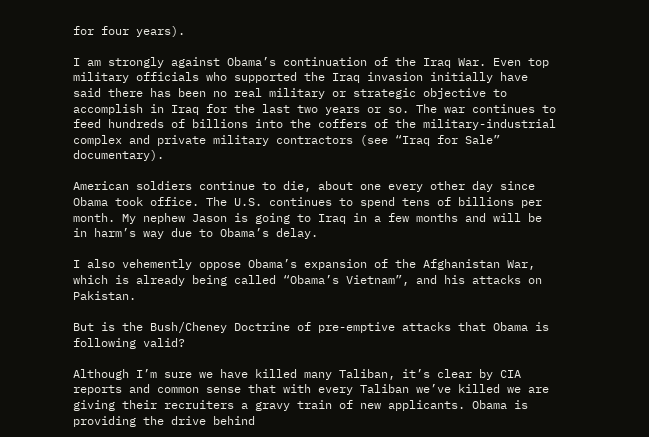for four years).

I am strongly against Obama’s continuation of the Iraq War. Even top military officials who supported the Iraq invasion initially have said there has been no real military or strategic objective to accomplish in Iraq for the last two years or so. The war continues to feed hundreds of billions into the coffers of the military-industrial complex and private military contractors (see “Iraq for Sale” documentary).

American soldiers continue to die, about one every other day since Obama took office. The U.S. continues to spend tens of billions per month. My nephew Jason is going to Iraq in a few months and will be in harm’s way due to Obama’s delay.

I also vehemently oppose Obama’s expansion of the Afghanistan War, which is already being called “Obama’s Vietnam”, and his attacks on Pakistan.

But is the Bush/Cheney Doctrine of pre-emptive attacks that Obama is following valid?

Although I’m sure we have killed many Taliban, it’s clear by CIA reports and common sense that with every Taliban we’ve killed we are giving their recruiters a gravy train of new applicants. Obama is providing the drive behind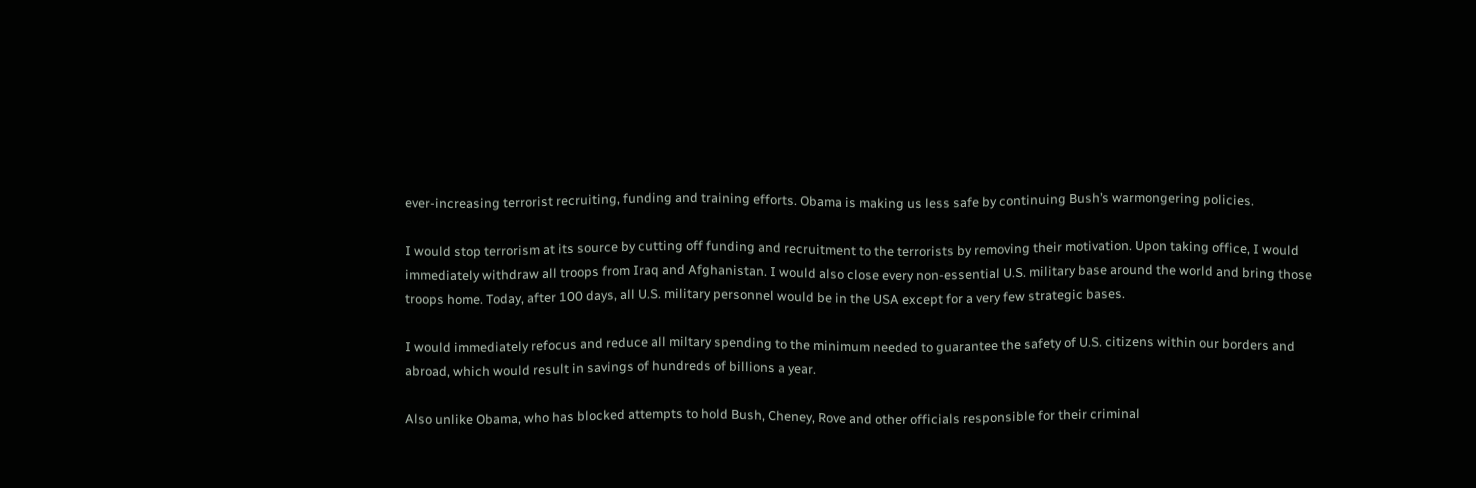ever-increasing terrorist recruiting, funding and training efforts. Obama is making us less safe by continuing Bush’s warmongering policies.

I would stop terrorism at its source by cutting off funding and recruitment to the terrorists by removing their motivation. Upon taking office, I would immediately withdraw all troops from Iraq and Afghanistan. I would also close every non-essential U.S. military base around the world and bring those troops home. Today, after 100 days, all U.S. military personnel would be in the USA except for a very few strategic bases.

I would immediately refocus and reduce all miltary spending to the minimum needed to guarantee the safety of U.S. citizens within our borders and abroad, which would result in savings of hundreds of billions a year.

Also unlike Obama, who has blocked attempts to hold Bush, Cheney, Rove and other officials responsible for their criminal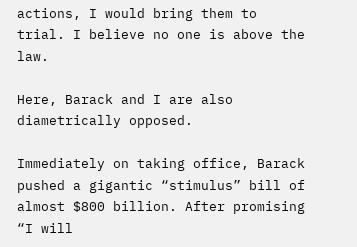actions, I would bring them to trial. I believe no one is above the law.

Here, Barack and I are also diametrically opposed.

Immediately on taking office, Barack pushed a gigantic “stimulus” bill of almost $800 billion. After promising “I will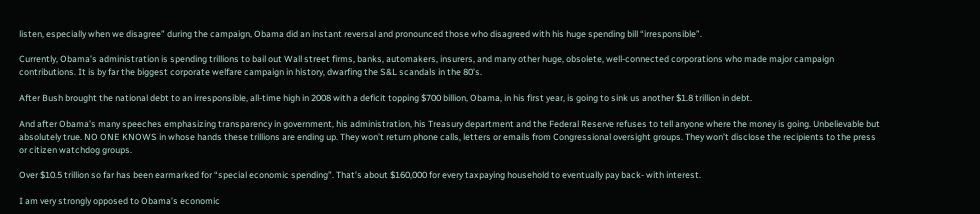listen, especially when we disagree” during the campaign, Obama did an instant reversal and pronounced those who disagreed with his huge spending bill “irresponsible”.

Currently, Obama’s administration is spending trillions to bail out Wall street firms, banks, automakers, insurers, and many other huge, obsolete, well-connected corporations who made major campaign contributions. It is by far the biggest corporate welfare campaign in history, dwarfing the S&L scandals in the 80’s.

After Bush brought the national debt to an irresponsible, all-time high in 2008 with a deficit topping $700 billion, Obama, in his first year, is going to sink us another $1.8 trillion in debt.

And after Obama’s many speeches emphasizing transparency in government, his administration, his Treasury department and the Federal Reserve refuses to tell anyone where the money is going. Unbelievable but absolutely true. NO ONE KNOWS in whose hands these trillions are ending up. They won’t return phone calls, letters or emails from Congressional oversight groups. They won’t disclose the recipients to the press or citizen watchdog groups.

Over $10.5 trillion so far has been earmarked for “special economic spending”. That’s about $160,000 for every taxpaying household to eventually pay back- with interest.

I am very strongly opposed to Obama’s economic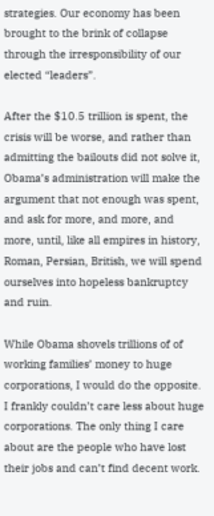strategies. Our economy has been brought to the brink of collapse through the irresponsibility of our elected “leaders”.

After the $10.5 trillion is spent, the crisis will be worse, and rather than admitting the bailouts did not solve it, Obama’s administration will make the argument that not enough was spent, and ask for more, and more, and more, until, like all empires in history, Roman, Persian, British, we will spend ourselves into hopeless bankruptcy and ruin.

While Obama shovels trillions of of working families’ money to huge corporations, I would do the opposite. I frankly couldn’t care less about huge corporations. The only thing I care about are the people who have lost their jobs and can’t find decent work.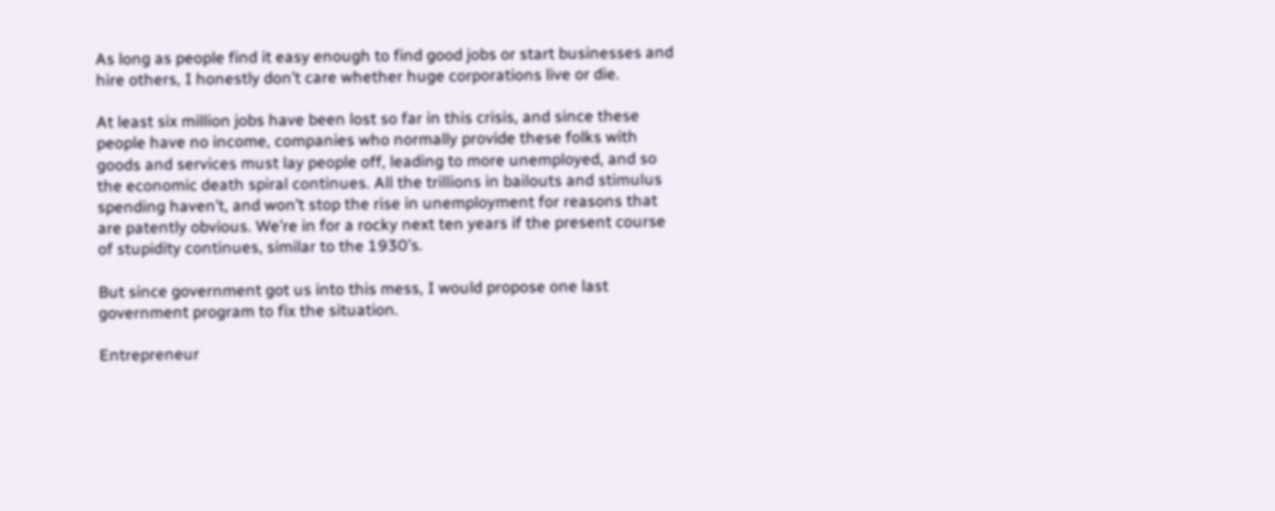As long as people find it easy enough to find good jobs or start businesses and hire others, I honestly don’t care whether huge corporations live or die.

At least six million jobs have been lost so far in this crisis, and since these people have no income, companies who normally provide these folks with goods and services must lay people off, leading to more unemployed, and so the economic death spiral continues. All the trillions in bailouts and stimulus spending haven’t, and won’t stop the rise in unemployment for reasons that are patently obvious. We’re in for a rocky next ten years if the present course of stupidity continues, similar to the 1930’s.

But since government got us into this mess, I would propose one last government program to fix the situation.

Entrepreneur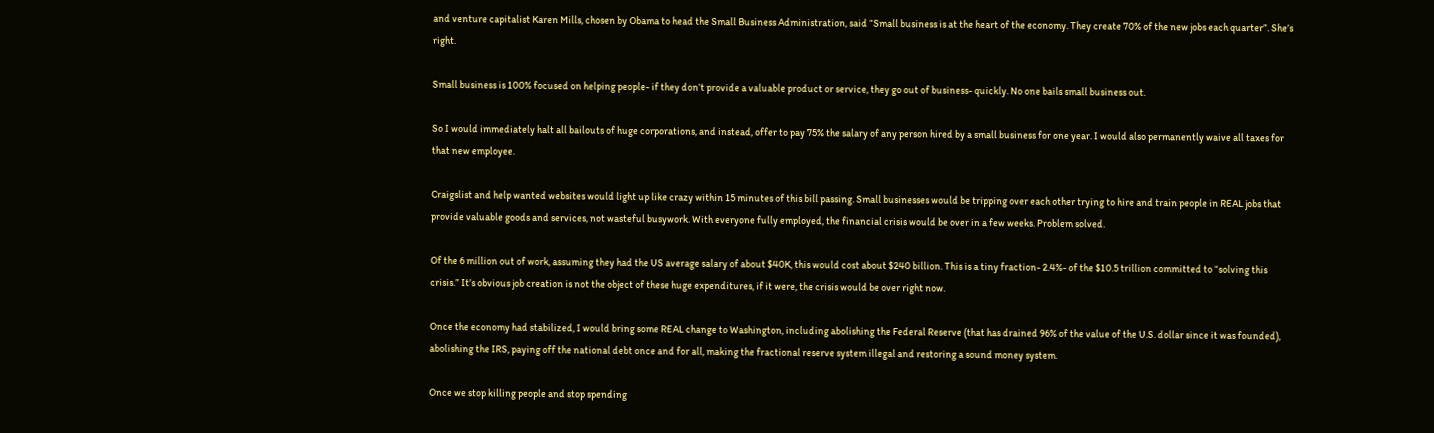and venture capitalist Karen Mills, chosen by Obama to head the Small Business Administration, said “Small business is at the heart of the economy. They create 70% of the new jobs each quarter”. She’s right.

Small business is 100% focused on helping people- if they don’t provide a valuable product or service, they go out of business- quickly. No one bails small business out.

So I would immediately halt all bailouts of huge corporations, and instead, offer to pay 75% the salary of any person hired by a small business for one year. I would also permanently waive all taxes for that new employee.

Craigslist and help wanted websites would light up like crazy within 15 minutes of this bill passing. Small businesses would be tripping over each other trying to hire and train people in REAL jobs that provide valuable goods and services, not wasteful busywork. With everyone fully employed, the financial crisis would be over in a few weeks. Problem solved.

Of the 6 million out of work, assuming they had the US average salary of about $40K, this would cost about $240 billion. This is a tiny fraction- 2.4%- of the $10.5 trillion committed to “solving this crisis.” It’s obvious job creation is not the object of these huge expenditures, if it were, the crisis would be over right now.

Once the economy had stabilized, I would bring some REAL change to Washington, including abolishing the Federal Reserve (that has drained 96% of the value of the U.S. dollar since it was founded), abolishing the IRS, paying off the national debt once and for all, making the fractional reserve system illegal and restoring a sound money system.

Once we stop killing people and stop spending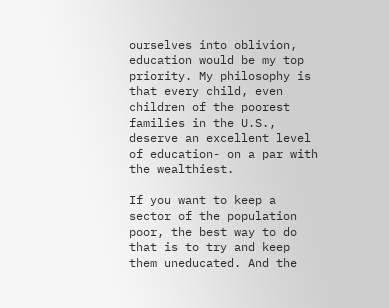ourselves into oblivion, education would be my top priority. My philosophy is that every child, even children of the poorest families in the U.S., deserve an excellent level of education- on a par with the wealthiest.

If you want to keep a sector of the population poor, the best way to do that is to try and keep them uneducated. And the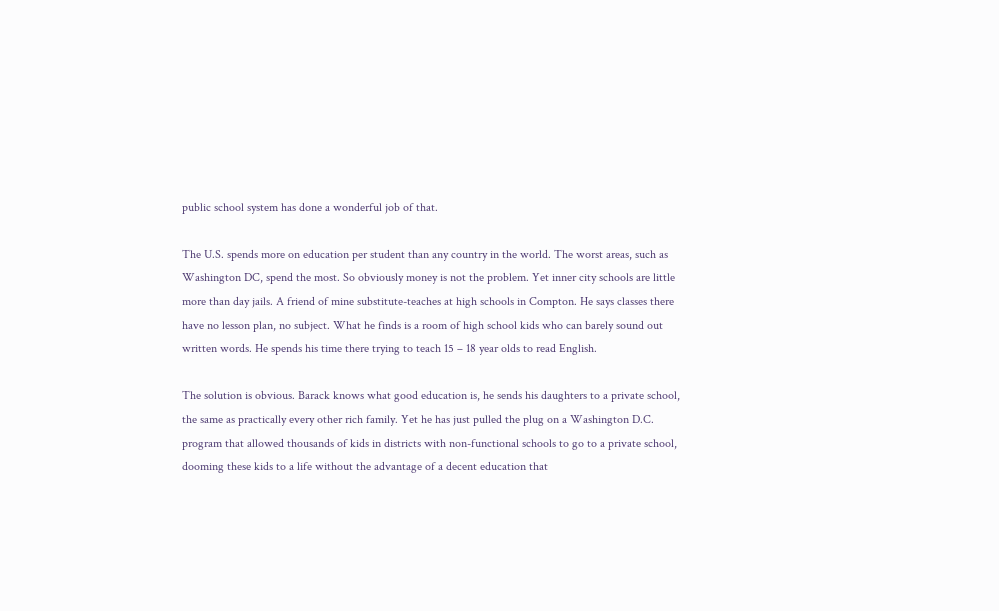public school system has done a wonderful job of that.

The U.S. spends more on education per student than any country in the world. The worst areas, such as Washington DC, spend the most. So obviously money is not the problem. Yet inner city schools are little more than day jails. A friend of mine substitute-teaches at high schools in Compton. He says classes there have no lesson plan, no subject. What he finds is a room of high school kids who can barely sound out written words. He spends his time there trying to teach 15 – 18 year olds to read English.

The solution is obvious. Barack knows what good education is, he sends his daughters to a private school, the same as practically every other rich family. Yet he has just pulled the plug on a Washington D.C. program that allowed thousands of kids in districts with non-functional schools to go to a private school, dooming these kids to a life without the advantage of a decent education that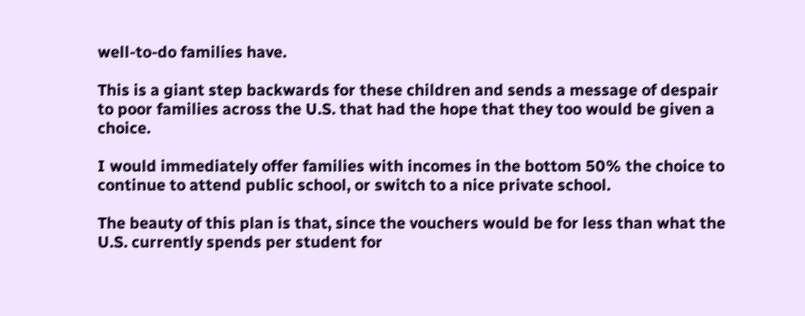well-to-do families have.

This is a giant step backwards for these children and sends a message of despair to poor families across the U.S. that had the hope that they too would be given a choice.

I would immediately offer families with incomes in the bottom 50% the choice to continue to attend public school, or switch to a nice private school.

The beauty of this plan is that, since the vouchers would be for less than what the U.S. currently spends per student for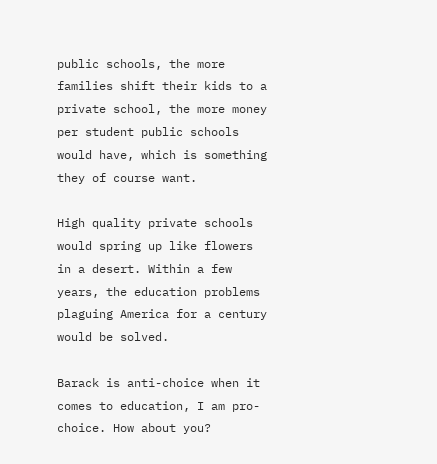public schools, the more families shift their kids to a private school, the more money per student public schools would have, which is something they of course want.

High quality private schools would spring up like flowers in a desert. Within a few years, the education problems plaguing America for a century would be solved.

Barack is anti-choice when it comes to education, I am pro-choice. How about you?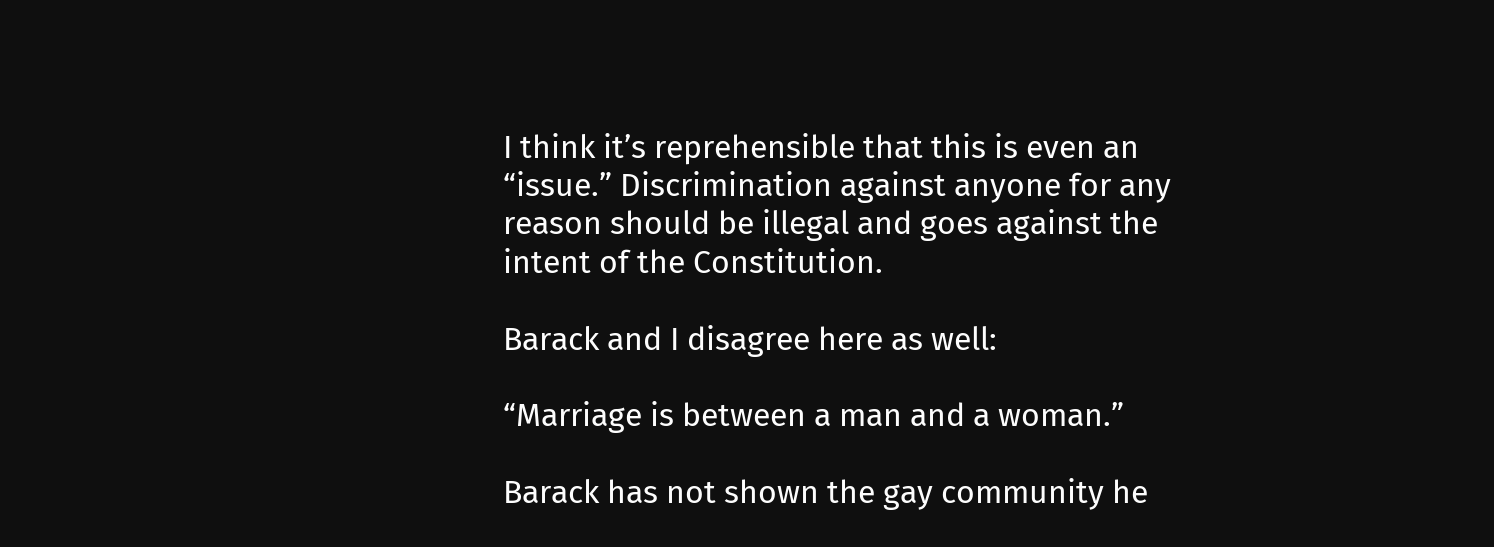I think it’s reprehensible that this is even an “issue.” Discrimination against anyone for any reason should be illegal and goes against the intent of the Constitution.

Barack and I disagree here as well:

“Marriage is between a man and a woman.”

Barack has not shown the gay community he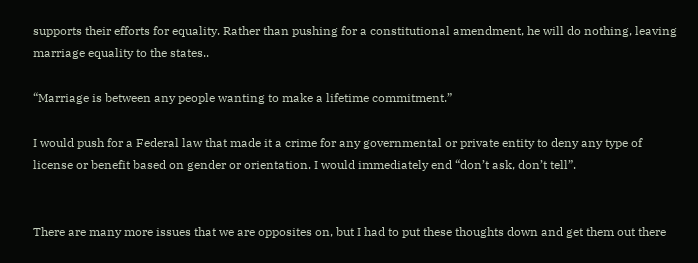supports their efforts for equality. Rather than pushing for a constitutional amendment, he will do nothing, leaving marriage equality to the states..

“Marriage is between any people wanting to make a lifetime commitment.”

I would push for a Federal law that made it a crime for any governmental or private entity to deny any type of license or benefit based on gender or orientation. I would immediately end “don’t ask, don’t tell”.


There are many more issues that we are opposites on, but I had to put these thoughts down and get them out there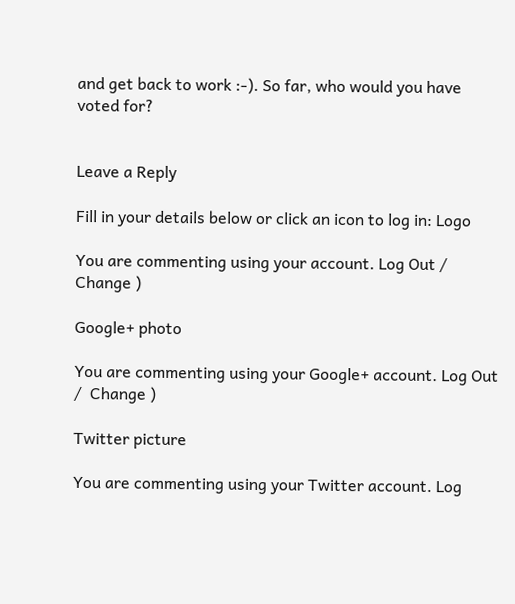and get back to work :-). So far, who would you have voted for?


Leave a Reply

Fill in your details below or click an icon to log in: Logo

You are commenting using your account. Log Out /  Change )

Google+ photo

You are commenting using your Google+ account. Log Out /  Change )

Twitter picture

You are commenting using your Twitter account. Log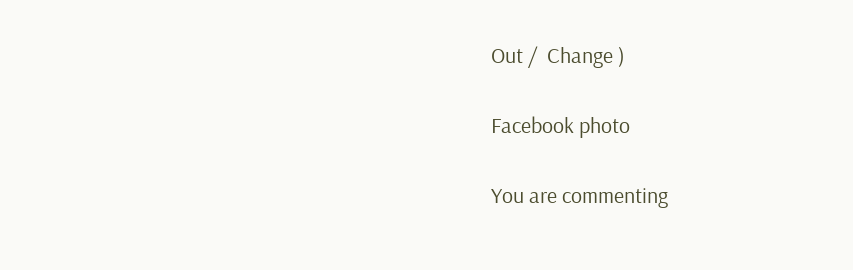Out /  Change )

Facebook photo

You are commenting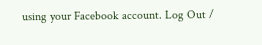using your Facebook account. Log Out /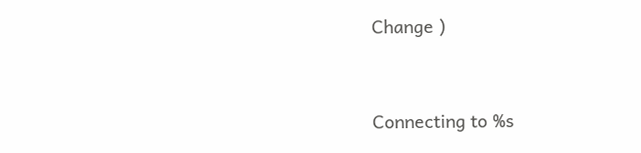Change )


Connecting to %s